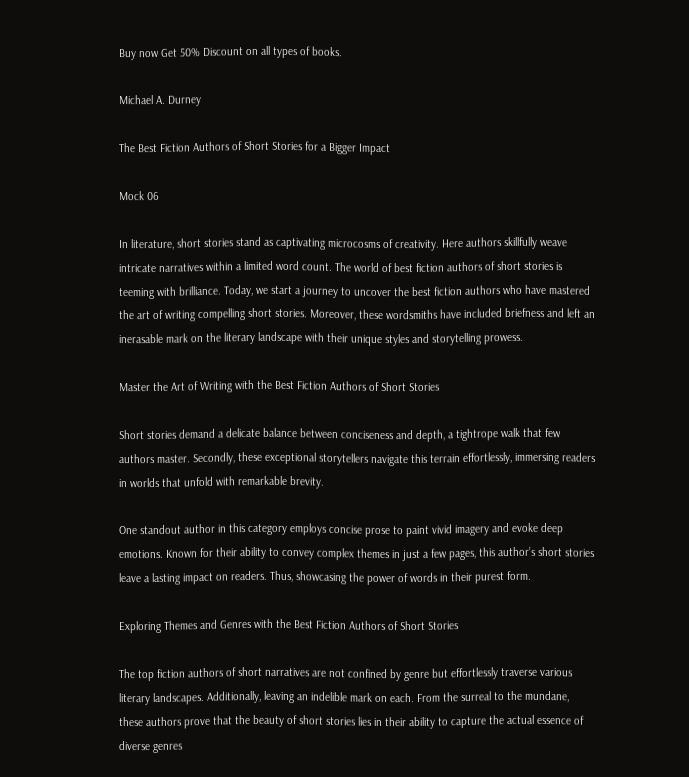Buy now Get 50% Discount on all types of books.

Michael A. Durney

The Best Fiction Authors of Short Stories for a Bigger Impact

Mock 06

In literature, short stories stand as captivating microcosms of creativity. Here authors skillfully weave intricate narratives within a limited word count. The world of best fiction authors of short stories is teeming with brilliance. Today, we start a journey to uncover the best fiction authors who have mastered the art of writing compelling short stories. Moreover, these wordsmiths have included briefness and left an inerasable mark on the literary landscape with their unique styles and storytelling prowess.

Master the Art of Writing with the Best Fiction Authors of Short Stories

Short stories demand a delicate balance between conciseness and depth, a tightrope walk that few authors master. Secondly, these exceptional storytellers navigate this terrain effortlessly, immersing readers in worlds that unfold with remarkable brevity.

One standout author in this category employs concise prose to paint vivid imagery and evoke deep emotions. Known for their ability to convey complex themes in just a few pages, this author’s short stories leave a lasting impact on readers. Thus, showcasing the power of words in their purest form.

Exploring Themes and Genres with the Best Fiction Authors of Short Stories

The top fiction authors of short narratives are not confined by genre but effortlessly traverse various literary landscapes. Additionally, leaving an indelible mark on each. From the surreal to the mundane, these authors prove that the beauty of short stories lies in their ability to capture the actual essence of diverse genres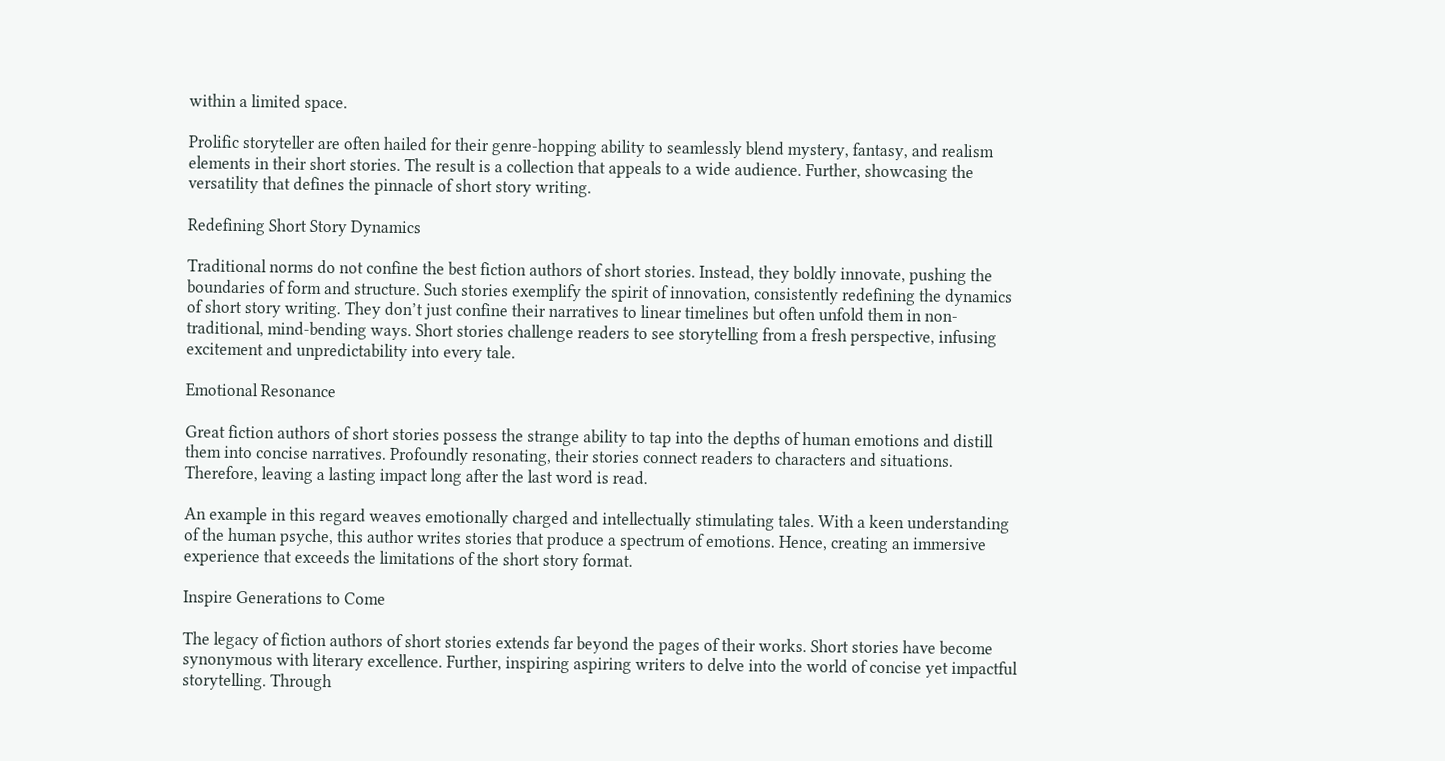within a limited space.

Prolific storyteller are often hailed for their genre-hopping ability to seamlessly blend mystery, fantasy, and realism elements in their short stories. The result is a collection that appeals to a wide audience. Further, showcasing the versatility that defines the pinnacle of short story writing.

Redefining Short Story Dynamics

Traditional norms do not confine the best fiction authors of short stories. Instead, they boldly innovate, pushing the boundaries of form and structure. Such stories exemplify the spirit of innovation, consistently redefining the dynamics of short story writing. They don’t just confine their narratives to linear timelines but often unfold them in non-traditional, mind-bending ways. Short stories challenge readers to see storytelling from a fresh perspective, infusing excitement and unpredictability into every tale.

Emotional Resonance

Great fiction authors of short stories possess the strange ability to tap into the depths of human emotions and distill them into concise narratives. Profoundly resonating, their stories connect readers to characters and situations. Therefore, leaving a lasting impact long after the last word is read.

An example in this regard weaves emotionally charged and intellectually stimulating tales. With a keen understanding of the human psyche, this author writes stories that produce a spectrum of emotions. Hence, creating an immersive experience that exceeds the limitations of the short story format.

Inspire Generations to Come

The legacy of fiction authors of short stories extends far beyond the pages of their works. Short stories have become synonymous with literary excellence. Further, inspiring aspiring writers to delve into the world of concise yet impactful storytelling. Through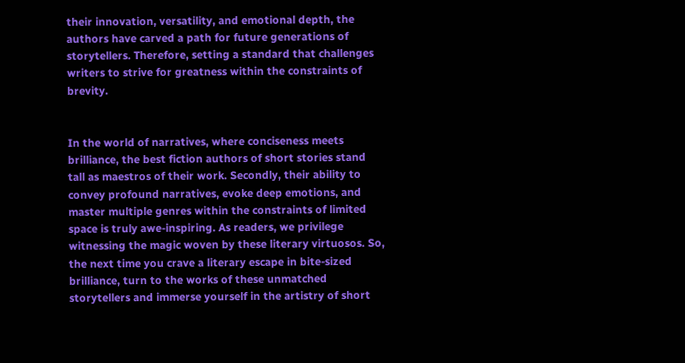their innovation, versatility, and emotional depth, the authors have carved a path for future generations of storytellers. Therefore, setting a standard that challenges writers to strive for greatness within the constraints of brevity.


In the world of narratives, where conciseness meets brilliance, the best fiction authors of short stories stand tall as maestros of their work. Secondly, their ability to convey profound narratives, evoke deep emotions, and master multiple genres within the constraints of limited space is truly awe-inspiring. As readers, we privilege witnessing the magic woven by these literary virtuosos. So, the next time you crave a literary escape in bite-sized brilliance, turn to the works of these unmatched storytellers and immerse yourself in the artistry of short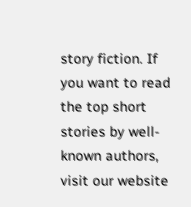story fiction. If you want to read the top short stories by well-known authors, visit our website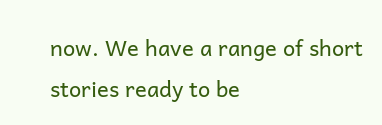now. We have a range of short stories ready to be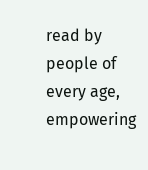read by people of every age, empowering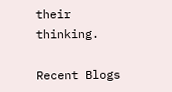their thinking.

Recent Blogs